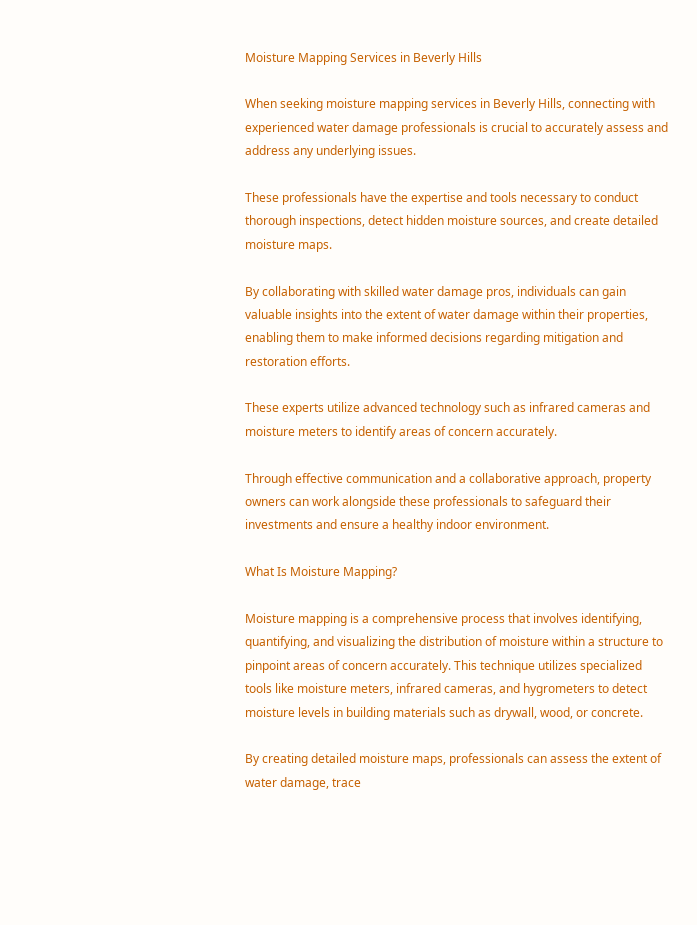Moisture Mapping Services in Beverly Hills

When seeking moisture mapping services in Beverly Hills, connecting with experienced water damage professionals is crucial to accurately assess and address any underlying issues.

These professionals have the expertise and tools necessary to conduct thorough inspections, detect hidden moisture sources, and create detailed moisture maps.

By collaborating with skilled water damage pros, individuals can gain valuable insights into the extent of water damage within their properties, enabling them to make informed decisions regarding mitigation and restoration efforts.

These experts utilize advanced technology such as infrared cameras and moisture meters to identify areas of concern accurately.

Through effective communication and a collaborative approach, property owners can work alongside these professionals to safeguard their investments and ensure a healthy indoor environment.

What Is Moisture Mapping?

Moisture mapping is a comprehensive process that involves identifying, quantifying, and visualizing the distribution of moisture within a structure to pinpoint areas of concern accurately. This technique utilizes specialized tools like moisture meters, infrared cameras, and hygrometers to detect moisture levels in building materials such as drywall, wood, or concrete.

By creating detailed moisture maps, professionals can assess the extent of water damage, trace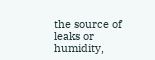the source of leaks or humidity,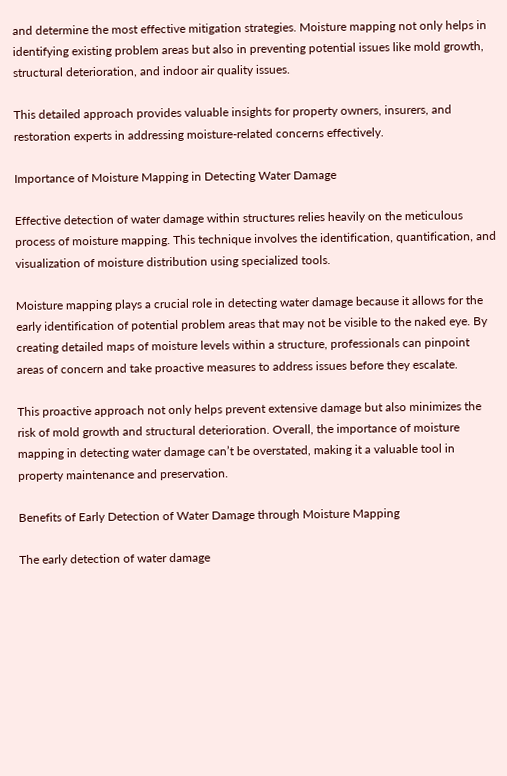and determine the most effective mitigation strategies. Moisture mapping not only helps in identifying existing problem areas but also in preventing potential issues like mold growth, structural deterioration, and indoor air quality issues.

This detailed approach provides valuable insights for property owners, insurers, and restoration experts in addressing moisture-related concerns effectively.

Importance of Moisture Mapping in Detecting Water Damage

Effective detection of water damage within structures relies heavily on the meticulous process of moisture mapping. This technique involves the identification, quantification, and visualization of moisture distribution using specialized tools.

Moisture mapping plays a crucial role in detecting water damage because it allows for the early identification of potential problem areas that may not be visible to the naked eye. By creating detailed maps of moisture levels within a structure, professionals can pinpoint areas of concern and take proactive measures to address issues before they escalate.

This proactive approach not only helps prevent extensive damage but also minimizes the risk of mold growth and structural deterioration. Overall, the importance of moisture mapping in detecting water damage can’t be overstated, making it a valuable tool in property maintenance and preservation.

Benefits of Early Detection of Water Damage through Moisture Mapping

The early detection of water damage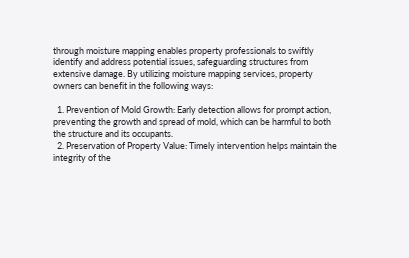through moisture mapping enables property professionals to swiftly identify and address potential issues, safeguarding structures from extensive damage. By utilizing moisture mapping services, property owners can benefit in the following ways:

  1. Prevention of Mold Growth: Early detection allows for prompt action, preventing the growth and spread of mold, which can be harmful to both the structure and its occupants.
  2. Preservation of Property Value: Timely intervention helps maintain the integrity of the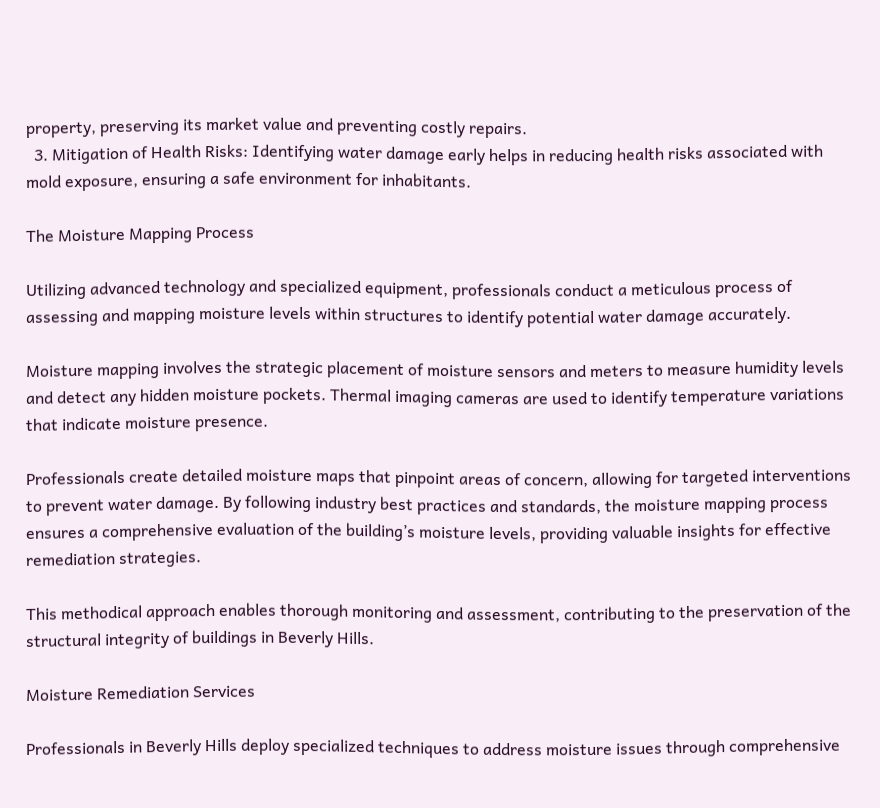property, preserving its market value and preventing costly repairs.
  3. Mitigation of Health Risks: Identifying water damage early helps in reducing health risks associated with mold exposure, ensuring a safe environment for inhabitants.

The Moisture Mapping Process

Utilizing advanced technology and specialized equipment, professionals conduct a meticulous process of assessing and mapping moisture levels within structures to identify potential water damage accurately.

Moisture mapping involves the strategic placement of moisture sensors and meters to measure humidity levels and detect any hidden moisture pockets. Thermal imaging cameras are used to identify temperature variations that indicate moisture presence.

Professionals create detailed moisture maps that pinpoint areas of concern, allowing for targeted interventions to prevent water damage. By following industry best practices and standards, the moisture mapping process ensures a comprehensive evaluation of the building’s moisture levels, providing valuable insights for effective remediation strategies.

This methodical approach enables thorough monitoring and assessment, contributing to the preservation of the structural integrity of buildings in Beverly Hills.

Moisture Remediation Services

Professionals in Beverly Hills deploy specialized techniques to address moisture issues through comprehensive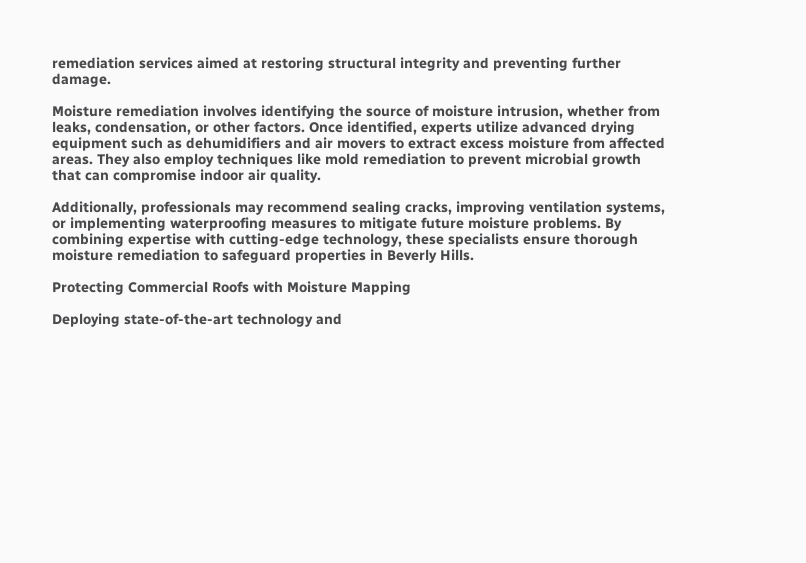remediation services aimed at restoring structural integrity and preventing further damage.

Moisture remediation involves identifying the source of moisture intrusion, whether from leaks, condensation, or other factors. Once identified, experts utilize advanced drying equipment such as dehumidifiers and air movers to extract excess moisture from affected areas. They also employ techniques like mold remediation to prevent microbial growth that can compromise indoor air quality.

Additionally, professionals may recommend sealing cracks, improving ventilation systems, or implementing waterproofing measures to mitigate future moisture problems. By combining expertise with cutting-edge technology, these specialists ensure thorough moisture remediation to safeguard properties in Beverly Hills.

Protecting Commercial Roofs with Moisture Mapping

Deploying state-of-the-art technology and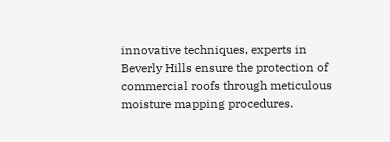innovative techniques, experts in Beverly Hills ensure the protection of commercial roofs through meticulous moisture mapping procedures.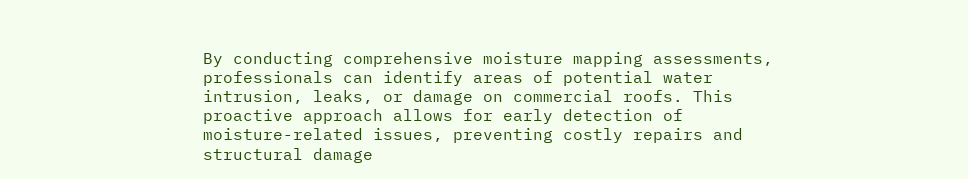By conducting comprehensive moisture mapping assessments, professionals can identify areas of potential water intrusion, leaks, or damage on commercial roofs. This proactive approach allows for early detection of moisture-related issues, preventing costly repairs and structural damage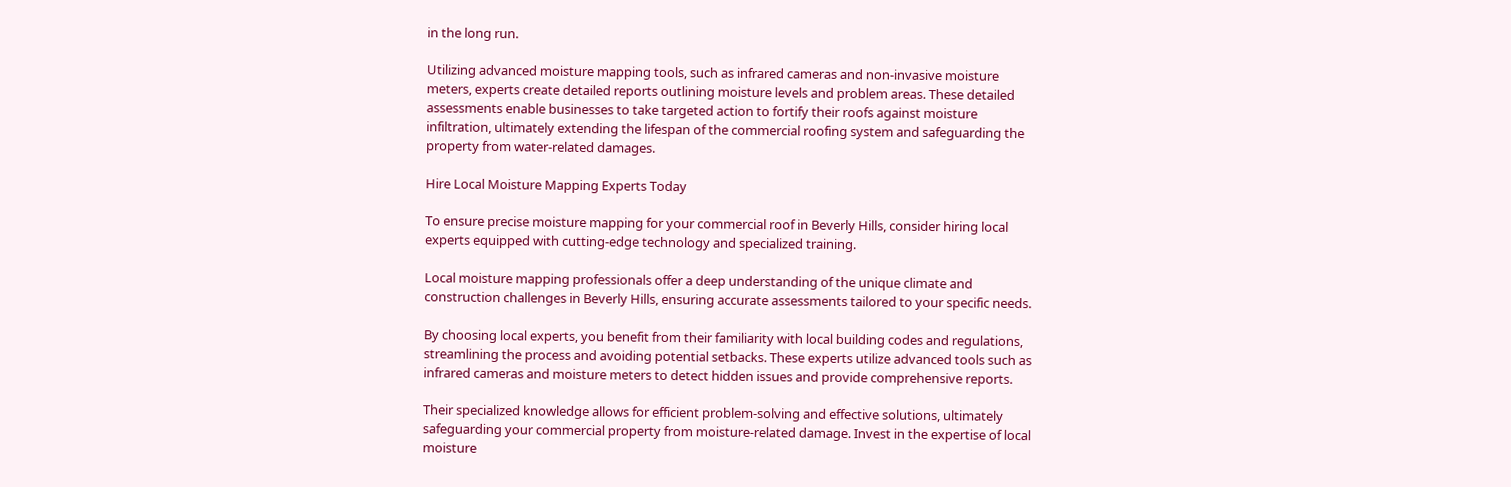in the long run.

Utilizing advanced moisture mapping tools, such as infrared cameras and non-invasive moisture meters, experts create detailed reports outlining moisture levels and problem areas. These detailed assessments enable businesses to take targeted action to fortify their roofs against moisture infiltration, ultimately extending the lifespan of the commercial roofing system and safeguarding the property from water-related damages.

Hire Local Moisture Mapping Experts Today

To ensure precise moisture mapping for your commercial roof in Beverly Hills, consider hiring local experts equipped with cutting-edge technology and specialized training.

Local moisture mapping professionals offer a deep understanding of the unique climate and construction challenges in Beverly Hills, ensuring accurate assessments tailored to your specific needs.

By choosing local experts, you benefit from their familiarity with local building codes and regulations, streamlining the process and avoiding potential setbacks. These experts utilize advanced tools such as infrared cameras and moisture meters to detect hidden issues and provide comprehensive reports.

Their specialized knowledge allows for efficient problem-solving and effective solutions, ultimately safeguarding your commercial property from moisture-related damage. Invest in the expertise of local moisture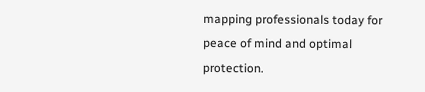mapping professionals today for peace of mind and optimal protection.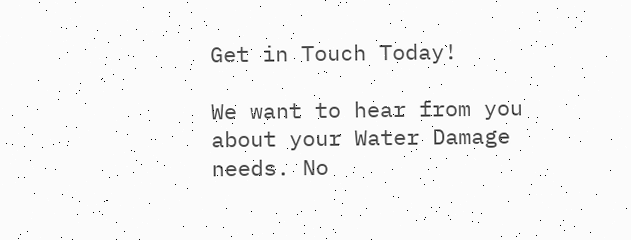Get in Touch Today!

We want to hear from you about your Water Damage needs. No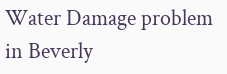Water Damage problem in Beverly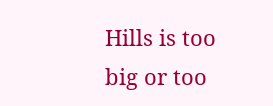Hills is too big or too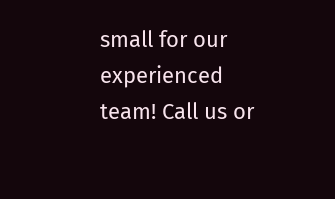small for our experienced team! Call us or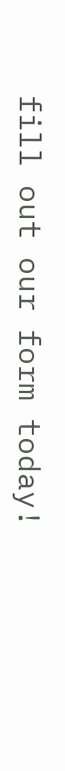fill out our form today!